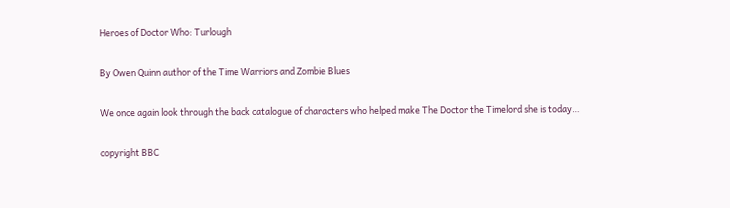Heroes of Doctor Who: Turlough

By Owen Quinn author of the Time Warriors and Zombie Blues

We once again look through the back catalogue of characters who helped make The Doctor the Timelord she is today…

copyright BBC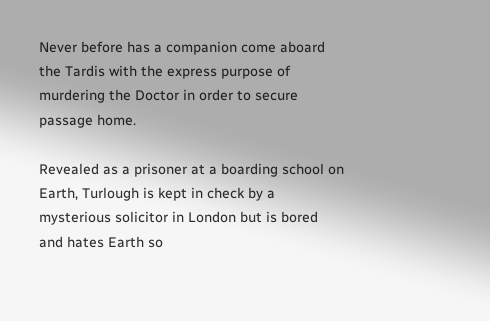Never before has a companion come aboard the Tardis with the express purpose of murdering the Doctor in order to secure passage home.

Revealed as a prisoner at a boarding school on Earth, Turlough is kept in check by a mysterious solicitor in London but is bored and hates Earth so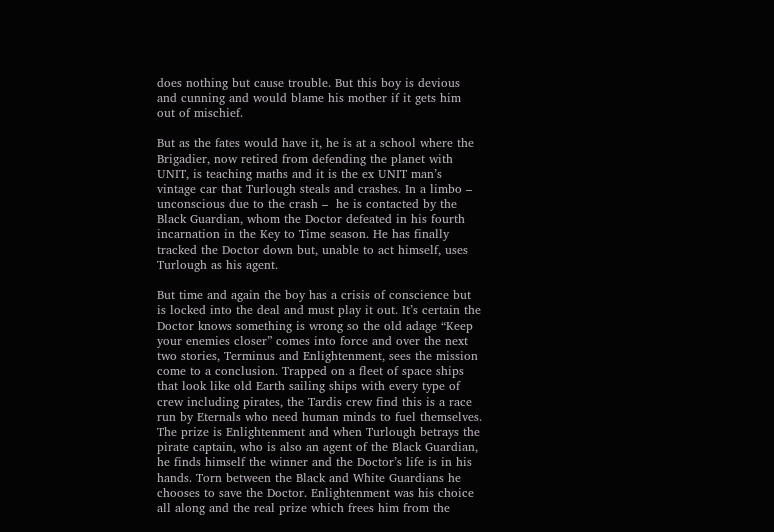does nothing but cause trouble. But this boy is devious and cunning and would blame his mother if it gets him out of mischief.

But as the fates would have it, he is at a school where the Brigadier, now retired from defending the planet with UNIT, is teaching maths and it is the ex UNIT man’s vintage car that Turlough steals and crashes. In a limbo – unconscious due to the crash –  he is contacted by the Black Guardian, whom the Doctor defeated in his fourth incarnation in the Key to Time season. He has finally tracked the Doctor down but, unable to act himself, uses Turlough as his agent.

But time and again the boy has a crisis of conscience but is locked into the deal and must play it out. It’s certain the Doctor knows something is wrong so the old adage “Keep your enemies closer” comes into force and over the next two stories, Terminus and Enlightenment, sees the mission come to a conclusion. Trapped on a fleet of space ships that look like old Earth sailing ships with every type of crew including pirates, the Tardis crew find this is a race run by Eternals who need human minds to fuel themselves. The prize is Enlightenment and when Turlough betrays the pirate captain, who is also an agent of the Black Guardian, he finds himself the winner and the Doctor’s life is in his hands. Torn between the Black and White Guardians he chooses to save the Doctor. Enlightenment was his choice all along and the real prize which frees him from the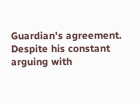Guardian’s agreement. Despite his constant arguing with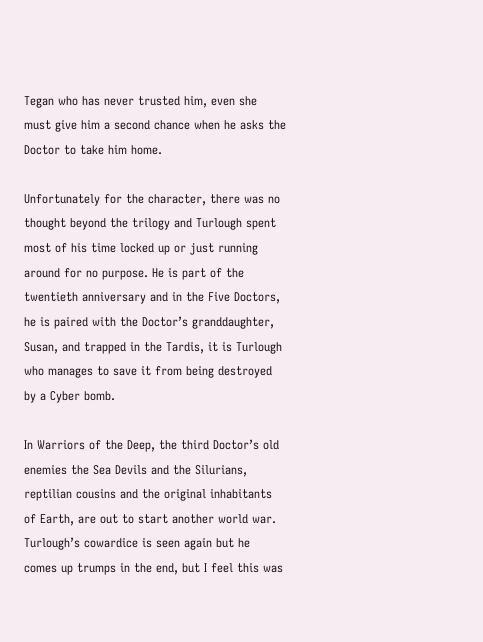Tegan who has never trusted him, even she must give him a second chance when he asks the Doctor to take him home.

Unfortunately for the character, there was no thought beyond the trilogy and Turlough spent most of his time locked up or just running around for no purpose. He is part of the twentieth anniversary and in the Five Doctors, he is paired with the Doctor’s granddaughter, Susan, and trapped in the Tardis, it is Turlough who manages to save it from being destroyed by a Cyber bomb.

In Warriors of the Deep, the third Doctor’s old enemies the Sea Devils and the Silurians, reptilian cousins and the original inhabitants of Earth, are out to start another world war. Turlough’s cowardice is seen again but he comes up trumps in the end, but I feel this was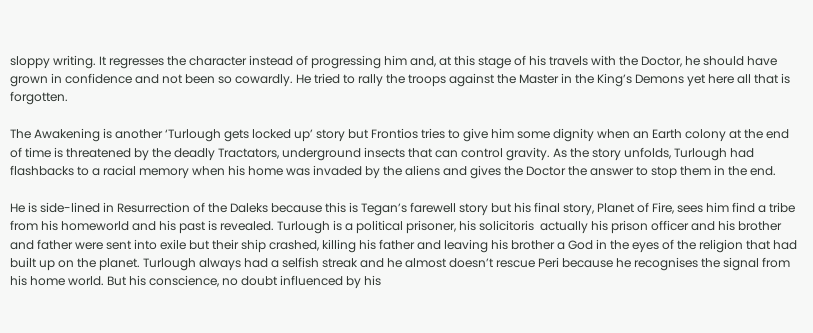sloppy writing. It regresses the character instead of progressing him and, at this stage of his travels with the Doctor, he should have grown in confidence and not been so cowardly. He tried to rally the troops against the Master in the King’s Demons yet here all that is forgotten.

The Awakening is another ‘Turlough gets locked up’ story but Frontios tries to give him some dignity when an Earth colony at the end of time is threatened by the deadly Tractators, underground insects that can control gravity. As the story unfolds, Turlough had flashbacks to a racial memory when his home was invaded by the aliens and gives the Doctor the answer to stop them in the end.

He is side-lined in Resurrection of the Daleks because this is Tegan’s farewell story but his final story, Planet of Fire, sees him find a tribe from his homeworld and his past is revealed. Turlough is a political prisoner, his solicitoris  actually his prison officer and his brother and father were sent into exile but their ship crashed, killing his father and leaving his brother a God in the eyes of the religion that had built up on the planet. Turlough always had a selfish streak and he almost doesn’t rescue Peri because he recognises the signal from his home world. But his conscience, no doubt influenced by his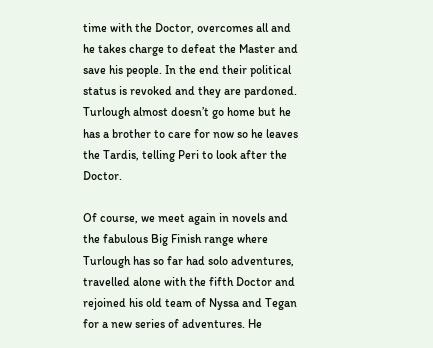time with the Doctor, overcomes all and he takes charge to defeat the Master and save his people. In the end their political status is revoked and they are pardoned. Turlough almost doesn’t go home but he has a brother to care for now so he leaves the Tardis, telling Peri to look after the Doctor.

Of course, we meet again in novels and the fabulous Big Finish range where Turlough has so far had solo adventures, travelled alone with the fifth Doctor and rejoined his old team of Nyssa and Tegan for a new series of adventures. He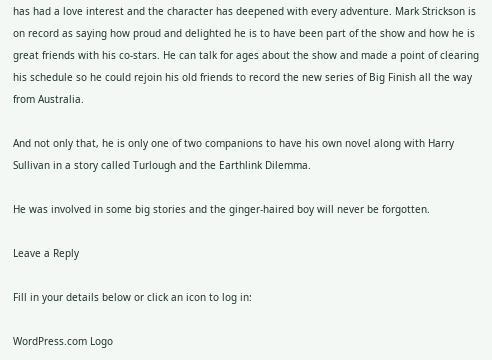has had a love interest and the character has deepened with every adventure. Mark Strickson is on record as saying how proud and delighted he is to have been part of the show and how he is great friends with his co-stars. He can talk for ages about the show and made a point of clearing his schedule so he could rejoin his old friends to record the new series of Big Finish all the way from Australia.

And not only that, he is only one of two companions to have his own novel along with Harry Sullivan in a story called Turlough and the Earthlink Dilemma.

He was involved in some big stories and the ginger-haired boy will never be forgotten.

Leave a Reply

Fill in your details below or click an icon to log in:

WordPress.com Logo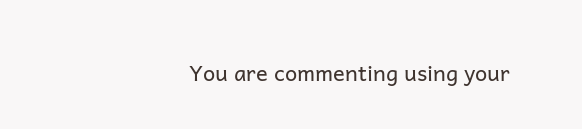You are commenting using your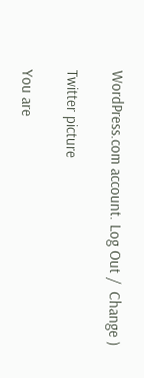WordPress.com account. Log Out /  Change )

Twitter picture

You are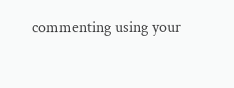commenting using your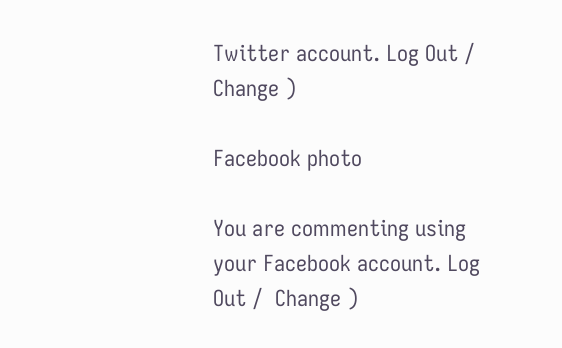Twitter account. Log Out /  Change )

Facebook photo

You are commenting using your Facebook account. Log Out /  Change )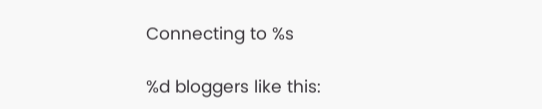Connecting to %s

%d bloggers like this: